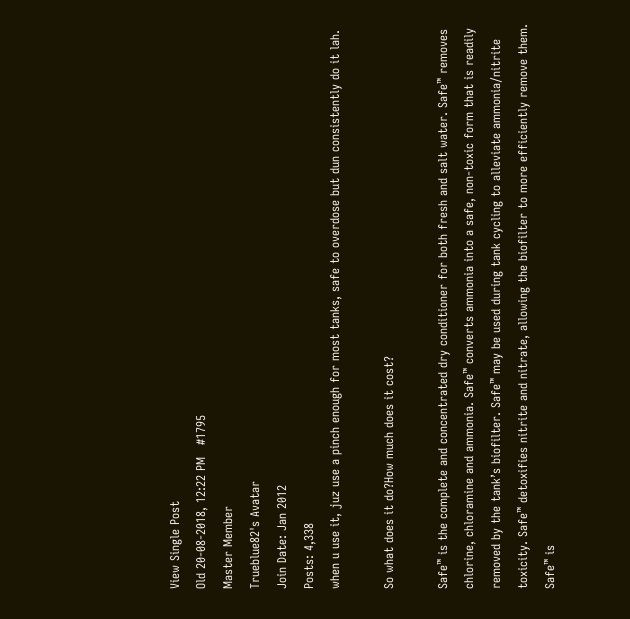View Single Post
Old 20-08-2018, 12:22 PM   #1795
Master Member
Trueblue82's Avatar
Join Date: Jan 2012
Posts: 4,338
when u use it, juz use a pinch enough for most tanks, safe to overdose but dun consistently do it lah.

So what does it do?How much does it cost?

Safe™ is the complete and concentrated dry conditioner for both fresh and salt water. Safe™ removes chlorine, chloramine and ammonia. Safe™ converts ammonia into a safe, non-toxic form that is readily removed by the tank’s biofilter. Safe™ may be used during tank cycling to alleviate ammonia/nitrite toxicity. Safe™ detoxifies nitrite and nitrate, allowing the biofilter to more efficiently remove them. Safe™ is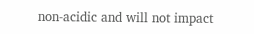non-acidic and will not impact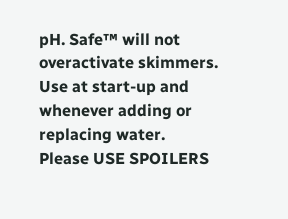pH. Safe™ will not overactivate skimmers. Use at start-up and whenever adding or replacing water.
Please USE SPOILERS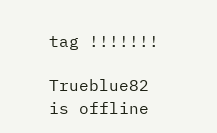tag !!!!!!!

Trueblue82 is offline